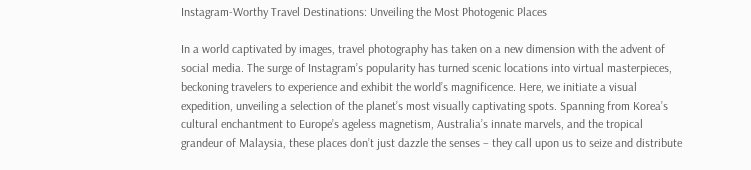Instagram-Worthy Travel Destinations: Unveiling the Most Photogenic Places

In a world captivated by images, travel photography has taken on a new dimension with the advent of social media. The surge of Instagram’s popularity has turned scenic locations into virtual masterpieces, beckoning travelers to experience and exhibit the world’s magnificence. Here, we initiate a visual expedition, unveiling a selection of the planet’s most visually captivating spots. Spanning from Korea’s cultural enchantment to Europe’s ageless magnetism, Australia’s innate marvels, and the tropical grandeur of Malaysia, these places don’t just dazzle the senses – they call upon us to seize and distribute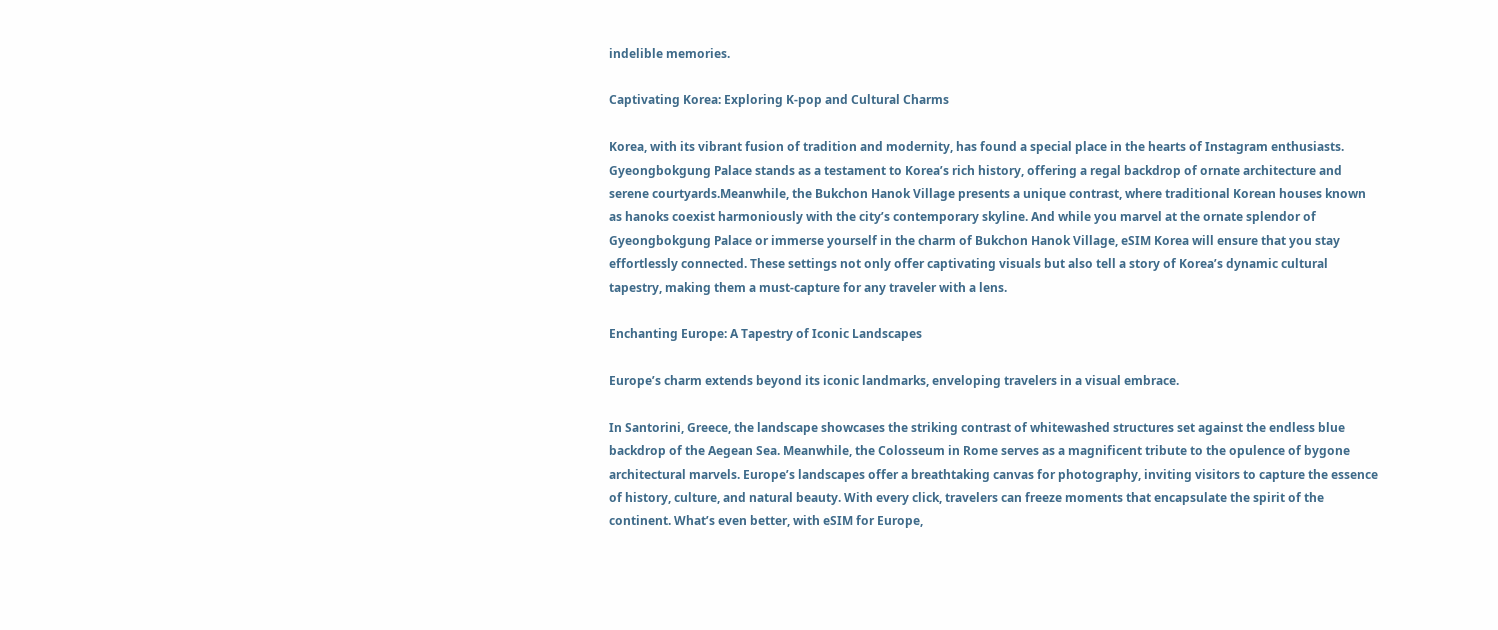indelible memories.

Captivating Korea: Exploring K-pop and Cultural Charms

Korea, with its vibrant fusion of tradition and modernity, has found a special place in the hearts of Instagram enthusiasts. Gyeongbokgung Palace stands as a testament to Korea’s rich history, offering a regal backdrop of ornate architecture and serene courtyards.Meanwhile, the Bukchon Hanok Village presents a unique contrast, where traditional Korean houses known as hanoks coexist harmoniously with the city’s contemporary skyline. And while you marvel at the ornate splendor of Gyeongbokgung Palace or immerse yourself in the charm of Bukchon Hanok Village, eSIM Korea will ensure that you stay effortlessly connected. These settings not only offer captivating visuals but also tell a story of Korea’s dynamic cultural tapestry, making them a must-capture for any traveler with a lens.

Enchanting Europe: A Tapestry of Iconic Landscapes

Europe’s charm extends beyond its iconic landmarks, enveloping travelers in a visual embrace.

In Santorini, Greece, the landscape showcases the striking contrast of whitewashed structures set against the endless blue backdrop of the Aegean Sea. Meanwhile, the Colosseum in Rome serves as a magnificent tribute to the opulence of bygone architectural marvels. Europe’s landscapes offer a breathtaking canvas for photography, inviting visitors to capture the essence of history, culture, and natural beauty. With every click, travelers can freeze moments that encapsulate the spirit of the continent. What’s even better, with eSIM for Europe,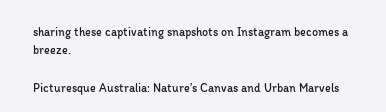sharing these captivating snapshots on Instagram becomes a breeze.

Picturesque Australia: Nature’s Canvas and Urban Marvels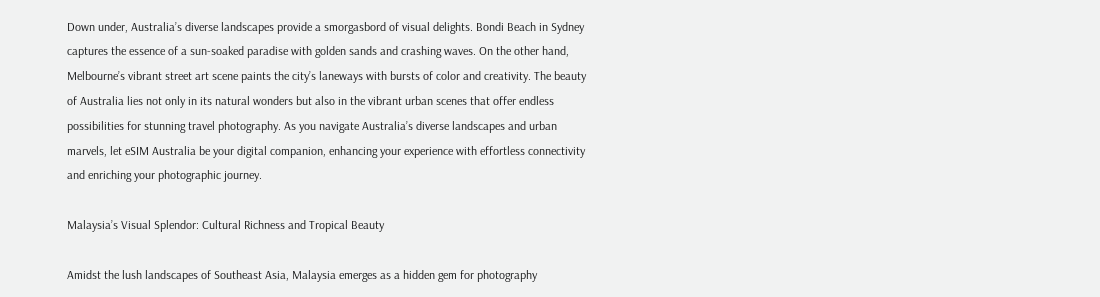Down under, Australia’s diverse landscapes provide a smorgasbord of visual delights. Bondi Beach in Sydney captures the essence of a sun-soaked paradise with golden sands and crashing waves. On the other hand, Melbourne’s vibrant street art scene paints the city’s laneways with bursts of color and creativity. The beauty of Australia lies not only in its natural wonders but also in the vibrant urban scenes that offer endless possibilities for stunning travel photography. As you navigate Australia’s diverse landscapes and urban marvels, let eSIM Australia be your digital companion, enhancing your experience with effortless connectivity and enriching your photographic journey.

Malaysia’s Visual Splendor: Cultural Richness and Tropical Beauty

Amidst the lush landscapes of Southeast Asia, Malaysia emerges as a hidden gem for photography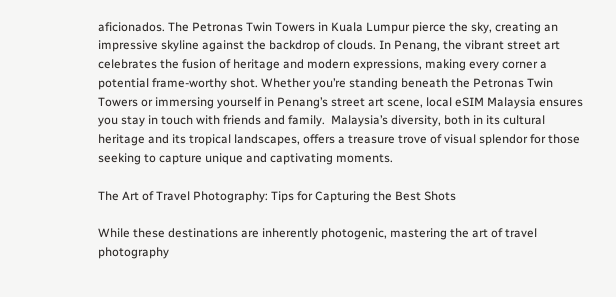aficionados. The Petronas Twin Towers in Kuala Lumpur pierce the sky, creating an impressive skyline against the backdrop of clouds. In Penang, the vibrant street art celebrates the fusion of heritage and modern expressions, making every corner a potential frame-worthy shot. Whether you’re standing beneath the Petronas Twin Towers or immersing yourself in Penang’s street art scene, local eSIM Malaysia ensures you stay in touch with friends and family.  Malaysia’s diversity, both in its cultural heritage and its tropical landscapes, offers a treasure trove of visual splendor for those seeking to capture unique and captivating moments.

The Art of Travel Photography: Tips for Capturing the Best Shots

While these destinations are inherently photogenic, mastering the art of travel photography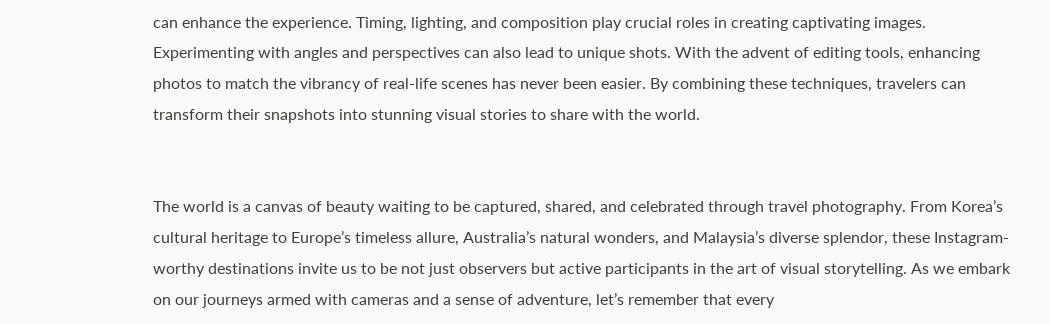can enhance the experience. Timing, lighting, and composition play crucial roles in creating captivating images. Experimenting with angles and perspectives can also lead to unique shots. With the advent of editing tools, enhancing photos to match the vibrancy of real-life scenes has never been easier. By combining these techniques, travelers can transform their snapshots into stunning visual stories to share with the world.


The world is a canvas of beauty waiting to be captured, shared, and celebrated through travel photography. From Korea’s cultural heritage to Europe’s timeless allure, Australia’s natural wonders, and Malaysia’s diverse splendor, these Instagram-worthy destinations invite us to be not just observers but active participants in the art of visual storytelling. As we embark on our journeys armed with cameras and a sense of adventure, let’s remember that every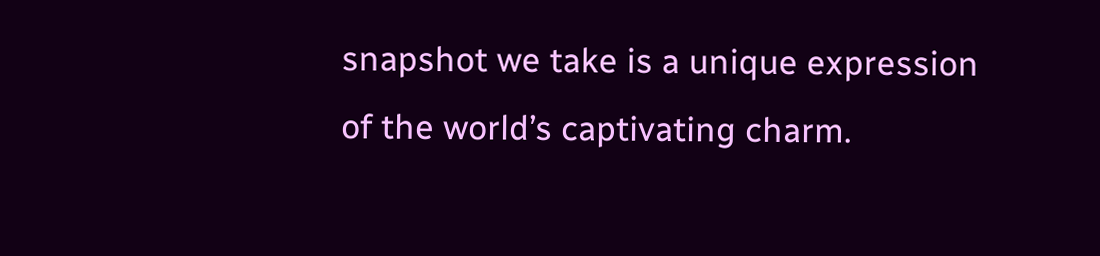snapshot we take is a unique expression of the world’s captivating charm.